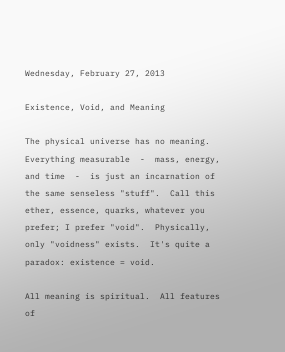Wednesday, February 27, 2013

Existence, Void, and Meaning

The physical universe has no meaning.  Everything measurable  -  mass, energy, and time  -  is just an incarnation of the same senseless "stuff".  Call this ether, essence, quarks, whatever you prefer; I prefer "void".  Physically, only "voidness" exists.  It's quite a paradox: existence = void.

All meaning is spiritual.  All features of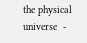the physical universe  -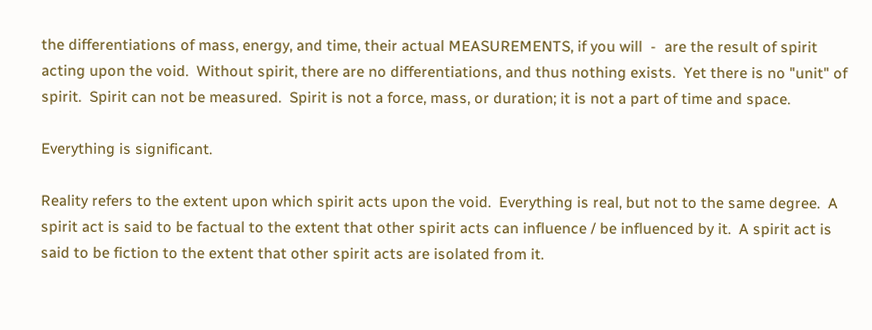the differentiations of mass, energy, and time, their actual MEASUREMENTS, if you will  -  are the result of spirit acting upon the void.  Without spirit, there are no differentiations, and thus nothing exists.  Yet there is no "unit" of spirit.  Spirit can not be measured.  Spirit is not a force, mass, or duration; it is not a part of time and space.

Everything is significant.

Reality refers to the extent upon which spirit acts upon the void.  Everything is real, but not to the same degree.  A spirit act is said to be factual to the extent that other spirit acts can influence / be influenced by it.  A spirit act is said to be fiction to the extent that other spirit acts are isolated from it.